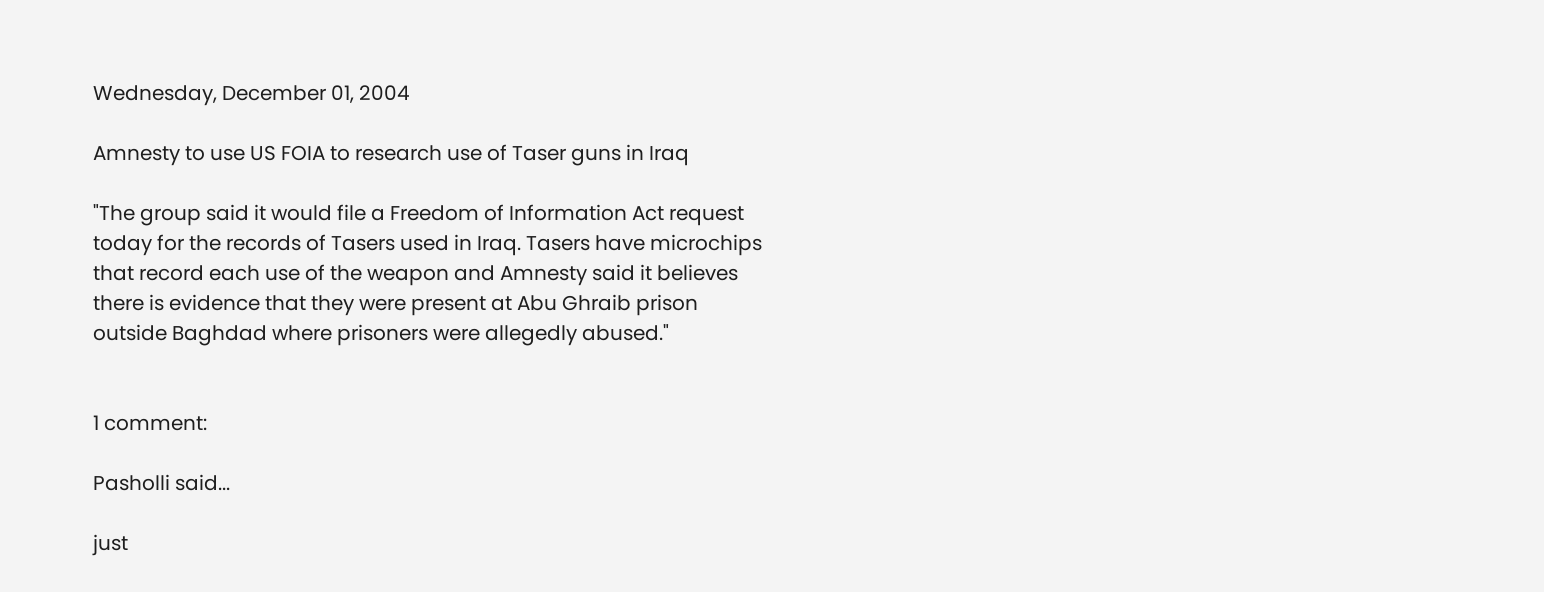Wednesday, December 01, 2004

Amnesty to use US FOIA to research use of Taser guns in Iraq

"The group said it would file a Freedom of Information Act request today for the records of Tasers used in Iraq. Tasers have microchips that record each use of the weapon and Amnesty said it believes there is evidence that they were present at Abu Ghraib prison outside Baghdad where prisoners were allegedly abused."


1 comment:

Pasholli said...

just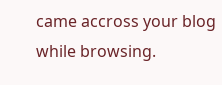came accross your blog while browsing.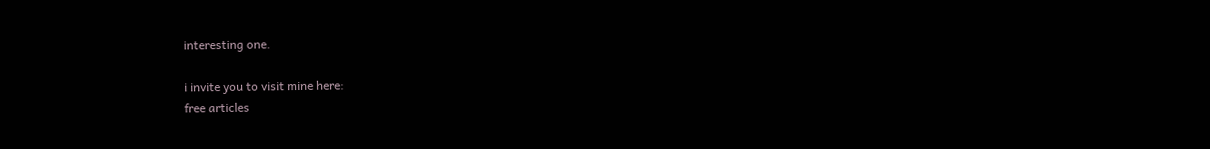interesting one.

i invite you to visit mine here:
free articles